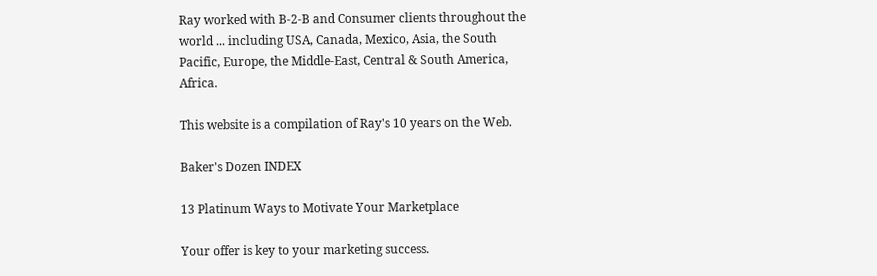Ray worked with B-2-B and Consumer clients throughout the world ... including USA, Canada, Mexico, Asia, the South Pacific, Europe, the Middle-East, Central & South America, Africa.

This website is a compilation of Ray's 10 years on the Web.

Baker's Dozen INDEX

13 Platinum Ways to Motivate Your Marketplace

Your offer is key to your marketing success.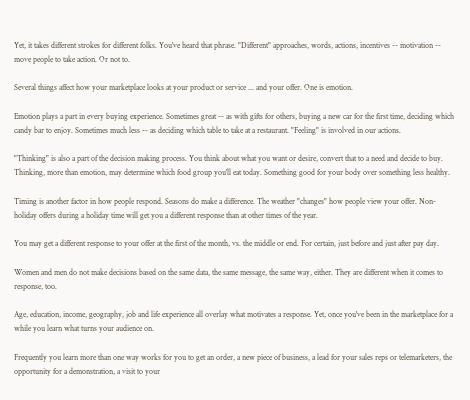Yet, it takes different strokes for different folks. You've heard that phrase. "Different" approaches, words, actions, incentives -- motivation -- move people to take action. Or not to.

Several things affect how your marketplace looks at your product or service ... and your offer. One is emotion.

Emotion plays a part in every buying experience. Sometimes great -- as with gifts for others, buying a new car for the first time, deciding which candy bar to enjoy. Sometimes much less -- as deciding which table to take at a restaurant. "Feeling" is involved in our actions.

"Thinking" is also a part of the decision making process. You think about what you want or desire, convert that to a need and decide to buy. Thinking, more than emotion, may determine which food group you'll eat today. Something good for your body over something less healthy.

Timing is another factor in how people respond. Seasons do make a difference. The weather "changes" how people view your offer. Non-holiday offers during a holiday time will get you a different response than at other times of the year.

You may get a different response to your offer at the first of the month, vs. the middle or end. For certain, just before and just after pay day.

Women and men do not make decisions based on the same data, the same message, the same way, either. They are different when it comes to response, too.

Age, education, income, geography, job and life experience all overlay what motivates a response. Yet, once you've been in the marketplace for a while you learn what turns your audience on.

Frequently you learn more than one way works for you to get an order, a new piece of business, a lead for your sales reps or telemarketers, the opportunity for a demonstration, a visit to your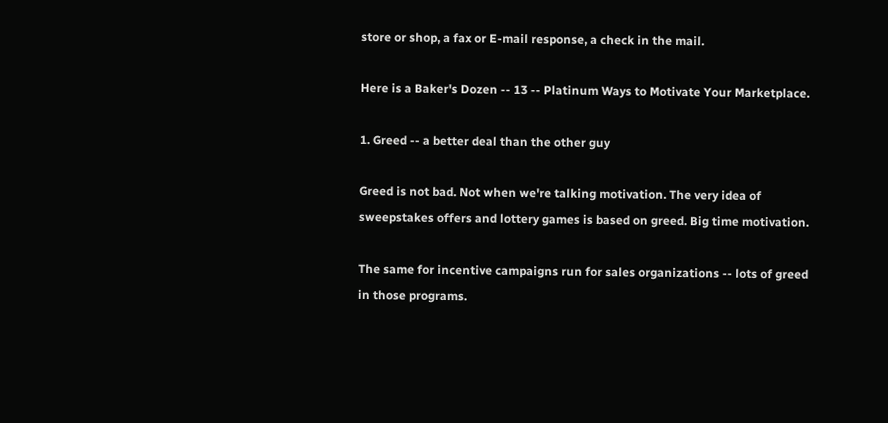store or shop, a fax or E-mail response, a check in the mail.

Here is a Baker's Dozen -- 13 -- Platinum Ways to Motivate Your Marketplace.

1. Greed -- a better deal than the other guy

Greed is not bad. Not when we're talking motivation. The very idea of sweepstakes offers and lottery games is based on greed. Big time motivation.

The same for incentive campaigns run for sales organizations -- lots of greed in those programs.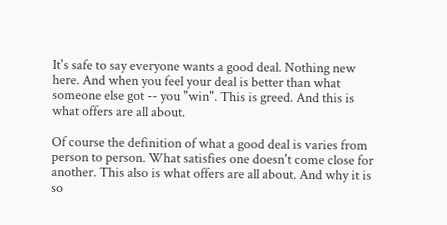It's safe to say everyone wants a good deal. Nothing new here. And when you feel your deal is better than what someone else got -- you "win". This is greed. And this is what offers are all about.

Of course the definition of what a good deal is varies from person to person. What satisfies one doesn't come close for another. This also is what offers are all about. And why it is so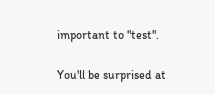important to "test".

You'll be surprised at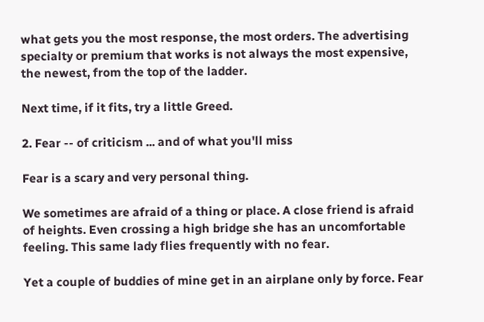what gets you the most response, the most orders. The advertising specialty or premium that works is not always the most expensive, the newest, from the top of the ladder.

Next time, if it fits, try a little Greed.

2. Fear -- of criticism ... and of what you'll miss

Fear is a scary and very personal thing.

We sometimes are afraid of a thing or place. A close friend is afraid of heights. Even crossing a high bridge she has an uncomfortable feeling. This same lady flies frequently with no fear.

Yet a couple of buddies of mine get in an airplane only by force. Fear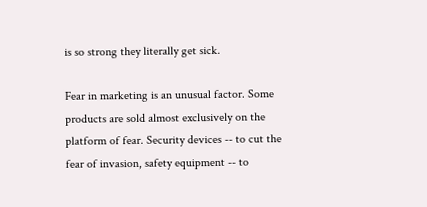is so strong they literally get sick.

Fear in marketing is an unusual factor. Some products are sold almost exclusively on the platform of fear. Security devices -- to cut the fear of invasion, safety equipment -- to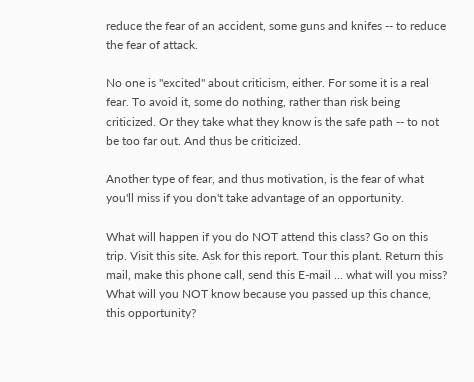reduce the fear of an accident, some guns and knifes -- to reduce the fear of attack.

No one is "excited" about criticism, either. For some it is a real fear. To avoid it, some do nothing, rather than risk being criticized. Or they take what they know is the safe path -- to not be too far out. And thus be criticized.

Another type of fear, and thus motivation, is the fear of what you'll miss if you don't take advantage of an opportunity.

What will happen if you do NOT attend this class? Go on this trip. Visit this site. Ask for this report. Tour this plant. Return this mail, make this phone call, send this E-mail ... what will you miss? What will you NOT know because you passed up this chance, this opportunity?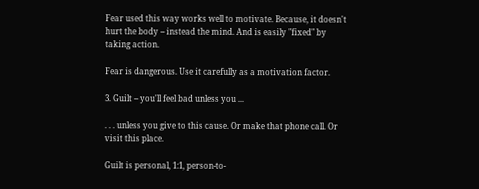Fear used this way works well to motivate. Because, it doesn't hurt the body -- instead the mind. And is easily "fixed" by taking action.

Fear is dangerous. Use it carefully as a motivation factor.

3. Guilt -- you'll feel bad unless you ...

. . . unless you give to this cause. Or make that phone call. Or visit this place.

Guilt is personal, 1:1, person-to-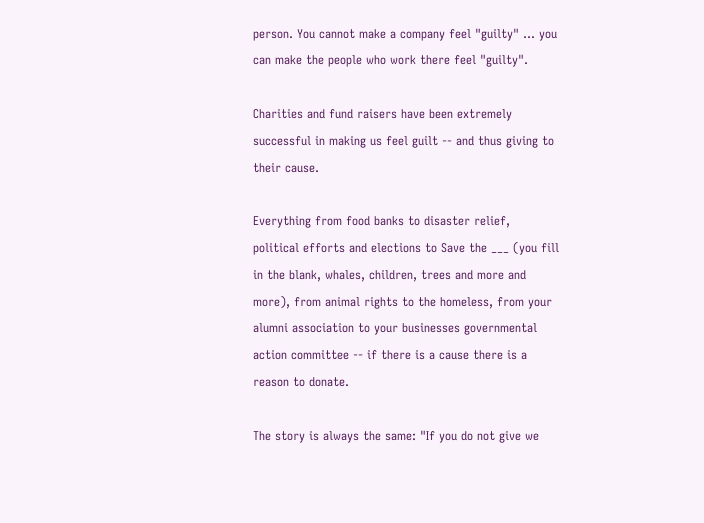person. You cannot make a company feel "guilty" ... you can make the people who work there feel "guilty".

Charities and fund raisers have been extremely successful in making us feel guilt -- and thus giving to their cause.

Everything from food banks to disaster relief, political efforts and elections to Save the ___ (you fill in the blank, whales, children, trees and more and more), from animal rights to the homeless, from your alumni association to your businesses governmental action committee -- if there is a cause there is a reason to donate.

The story is always the same: "If you do not give we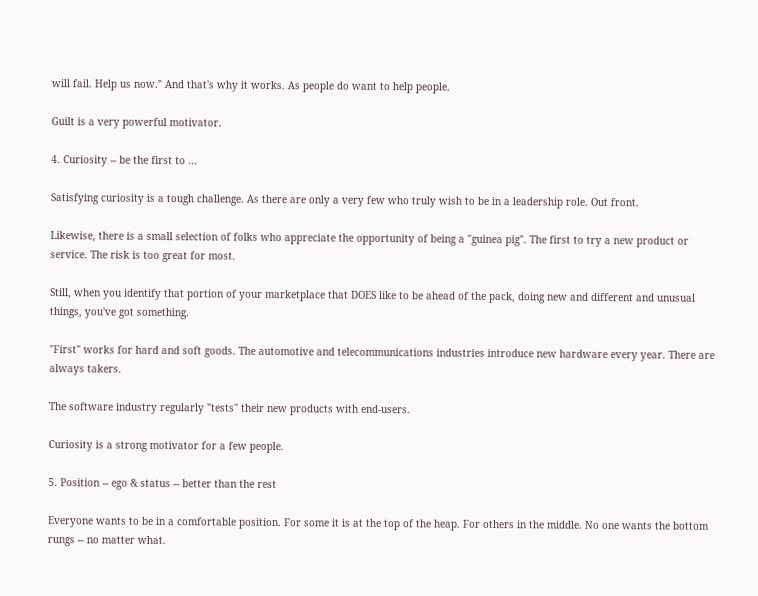will fail. Help us now." And that's why it works. As people do want to help people.

Guilt is a very powerful motivator.

4. Curiosity -- be the first to ...

Satisfying curiosity is a tough challenge. As there are only a very few who truly wish to be in a leadership role. Out front.

Likewise, there is a small selection of folks who appreciate the opportunity of being a "guinea pig". The first to try a new product or service. The risk is too great for most.

Still, when you identify that portion of your marketplace that DOES like to be ahead of the pack, doing new and different and unusual things, you've got something.

"First" works for hard and soft goods. The automotive and telecommunications industries introduce new hardware every year. There are always takers.

The software industry regularly "tests" their new products with end-users.

Curiosity is a strong motivator for a few people.

5. Position -- ego & status -- better than the rest

Everyone wants to be in a comfortable position. For some it is at the top of the heap. For others in the middle. No one wants the bottom rungs -- no matter what.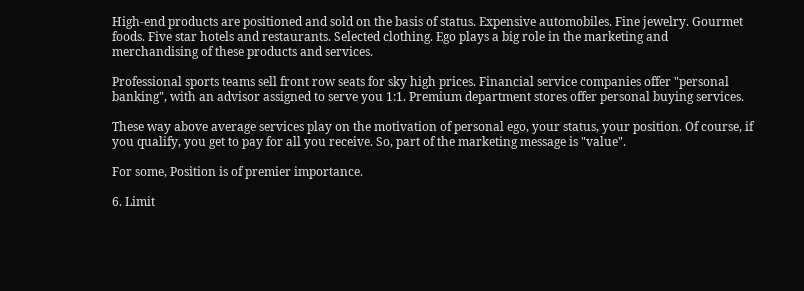High-end products are positioned and sold on the basis of status. Expensive automobiles. Fine jewelry. Gourmet foods. Five star hotels and restaurants. Selected clothing. Ego plays a big role in the marketing and merchandising of these products and services.

Professional sports teams sell front row seats for sky high prices. Financial service companies offer "personal banking", with an advisor assigned to serve you 1:1. Premium department stores offer personal buying services.

These way above average services play on the motivation of personal ego, your status, your position. Of course, if you qualify, you get to pay for all you receive. So, part of the marketing message is "value".

For some, Position is of premier importance.

6. Limit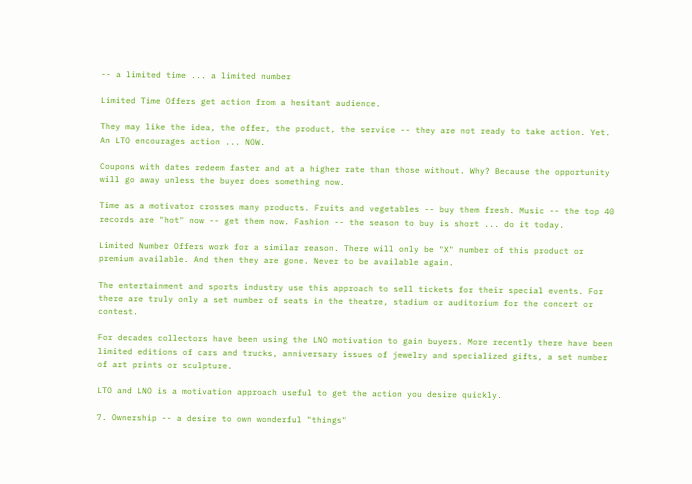-- a limited time ... a limited number

Limited Time Offers get action from a hesitant audience.

They may like the idea, the offer, the product, the service -- they are not ready to take action. Yet. An LTO encourages action ... NOW.

Coupons with dates redeem faster and at a higher rate than those without. Why? Because the opportunity will go away unless the buyer does something now.

Time as a motivator crosses many products. Fruits and vegetables -- buy them fresh. Music -- the top 40 records are "hot" now -- get them now. Fashion -- the season to buy is short ... do it today.

Limited Number Offers work for a similar reason. There will only be "X" number of this product or premium available. And then they are gone. Never to be available again.

The entertainment and sports industry use this approach to sell tickets for their special events. For there are truly only a set number of seats in the theatre, stadium or auditorium for the concert or contest.

For decades collectors have been using the LNO motivation to gain buyers. More recently there have been limited editions of cars and trucks, anniversary issues of jewelry and specialized gifts, a set number of art prints or sculpture.

LTO and LNO is a motivation approach useful to get the action you desire quickly.

7. Ownership -- a desire to own wonderful "things"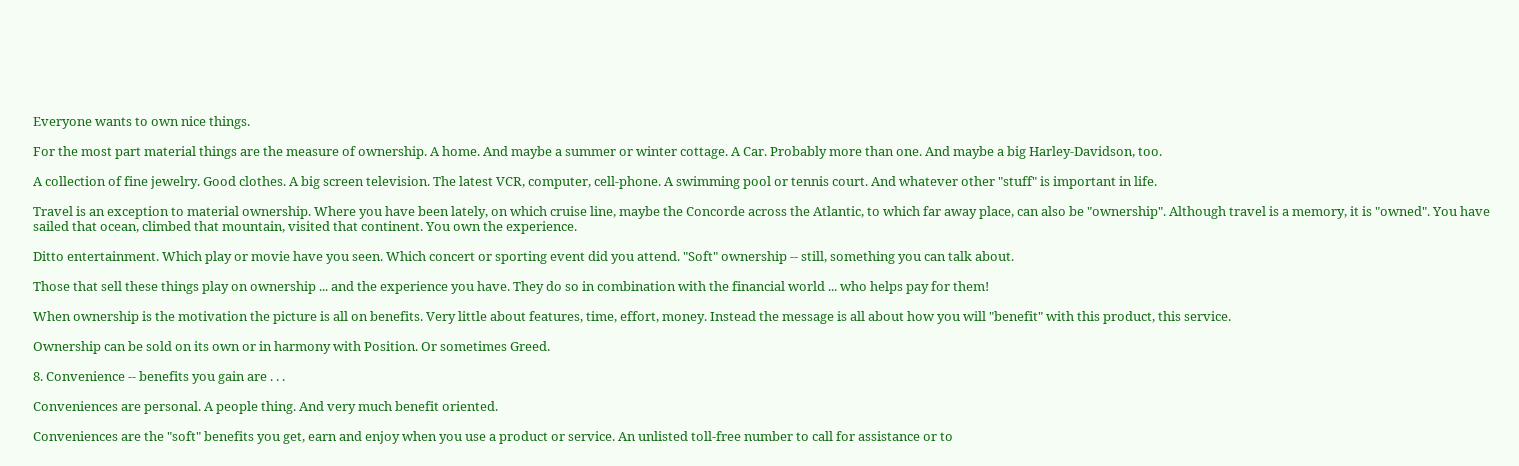Everyone wants to own nice things.

For the most part material things are the measure of ownership. A home. And maybe a summer or winter cottage. A Car. Probably more than one. And maybe a big Harley-Davidson, too.

A collection of fine jewelry. Good clothes. A big screen television. The latest VCR, computer, cell-phone. A swimming pool or tennis court. And whatever other "stuff" is important in life.

Travel is an exception to material ownership. Where you have been lately, on which cruise line, maybe the Concorde across the Atlantic, to which far away place, can also be "ownership". Although travel is a memory, it is "owned". You have sailed that ocean, climbed that mountain, visited that continent. You own the experience.

Ditto entertainment. Which play or movie have you seen. Which concert or sporting event did you attend. "Soft" ownership -- still, something you can talk about.

Those that sell these things play on ownership ... and the experience you have. They do so in combination with the financial world ... who helps pay for them!

When ownership is the motivation the picture is all on benefits. Very little about features, time, effort, money. Instead the message is all about how you will "benefit" with this product, this service.

Ownership can be sold on its own or in harmony with Position. Or sometimes Greed.

8. Convenience -- benefits you gain are . . .

Conveniences are personal. A people thing. And very much benefit oriented.

Conveniences are the "soft" benefits you get, earn and enjoy when you use a product or service. An unlisted toll-free number to call for assistance or to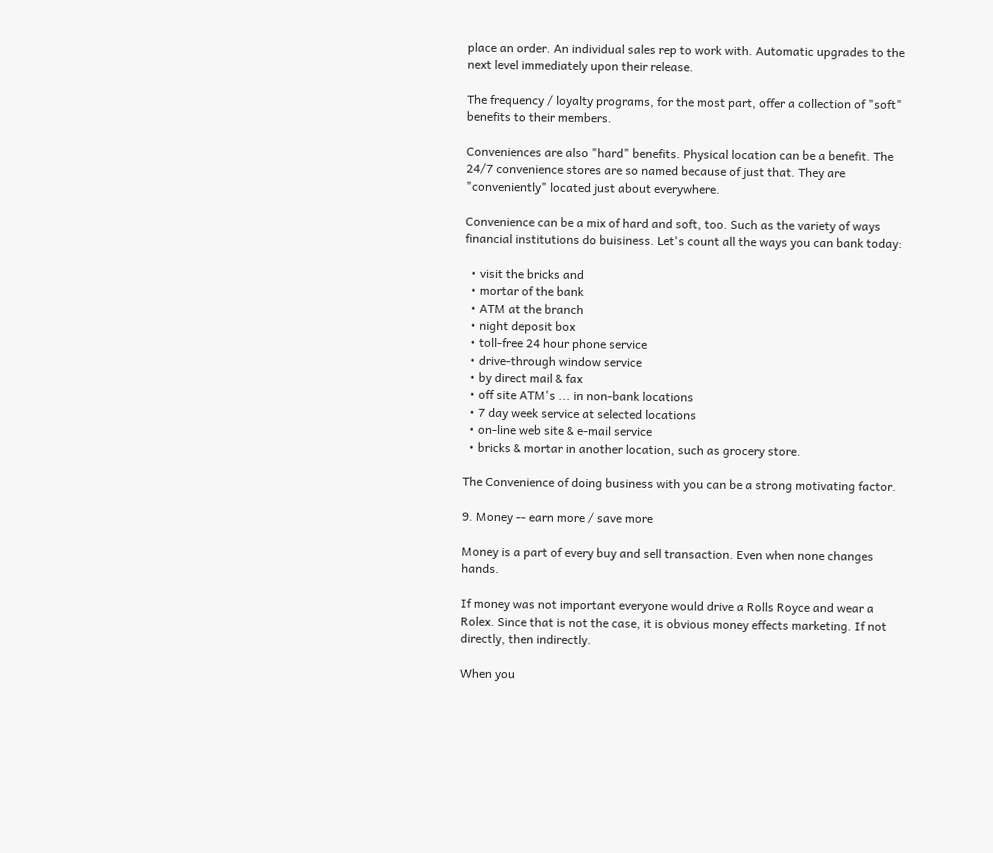place an order. An individual sales rep to work with. Automatic upgrades to the next level immediately upon their release.

The frequency / loyalty programs, for the most part, offer a collection of "soft" benefits to their members.

Conveniences are also "hard" benefits. Physical location can be a benefit. The 24/7 convenience stores are so named because of just that. They are "conveniently" located just about everywhere.

Convenience can be a mix of hard and soft, too. Such as the variety of ways financial institutions do buisiness. Let's count all the ways you can bank today:

  • visit the bricks and
  • mortar of the bank
  • ATM at the branch
  • night deposit box
  • toll-free 24 hour phone service
  • drive-through window service
  • by direct mail & fax
  • off site ATM's ... in non-bank locations
  • 7 day week service at selected locations
  • on-line web site & e-mail service
  • bricks & mortar in another location, such as grocery store.

The Convenience of doing business with you can be a strong motivating factor.

9. Money -- earn more / save more

Money is a part of every buy and sell transaction. Even when none changes hands.

If money was not important everyone would drive a Rolls Royce and wear a Rolex. Since that is not the case, it is obvious money effects marketing. If not directly, then indirectly.

When you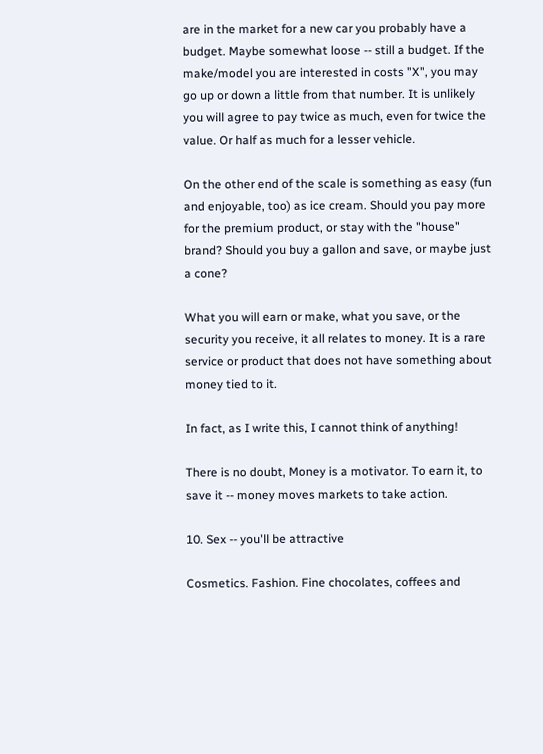are in the market for a new car you probably have a budget. Maybe somewhat loose -- still a budget. If the make/model you are interested in costs "X", you may go up or down a little from that number. It is unlikely you will agree to pay twice as much, even for twice the value. Or half as much for a lesser vehicle.

On the other end of the scale is something as easy (fun and enjoyable, too) as ice cream. Should you pay more for the premium product, or stay with the "house" brand? Should you buy a gallon and save, or maybe just a cone?

What you will earn or make, what you save, or the security you receive, it all relates to money. It is a rare service or product that does not have something about money tied to it.

In fact, as I write this, I cannot think of anything!

There is no doubt, Money is a motivator. To earn it, to save it -- money moves markets to take action.

10. Sex -- you'll be attractive

Cosmetics. Fashion. Fine chocolates, coffees and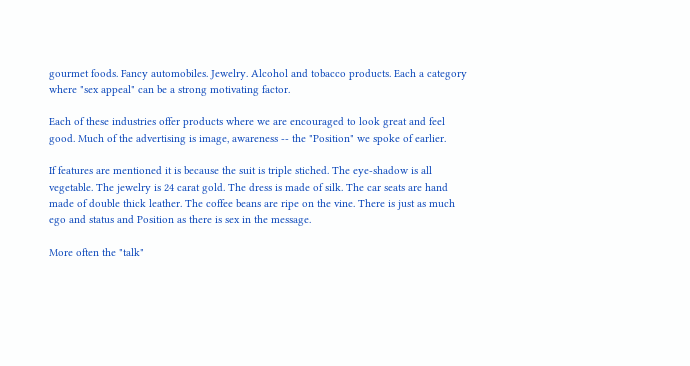gourmet foods. Fancy automobiles. Jewelry. Alcohol and tobacco products. Each a category where "sex appeal" can be a strong motivating factor.

Each of these industries offer products where we are encouraged to look great and feel good. Much of the advertising is image, awareness -- the "Position" we spoke of earlier.

If features are mentioned it is because the suit is triple stiched. The eye-shadow is all vegetable. The jewelry is 24 carat gold. The dress is made of silk. The car seats are hand made of double thick leather. The coffee beans are ripe on the vine. There is just as much ego and status and Position as there is sex in the message.

More often the "talk"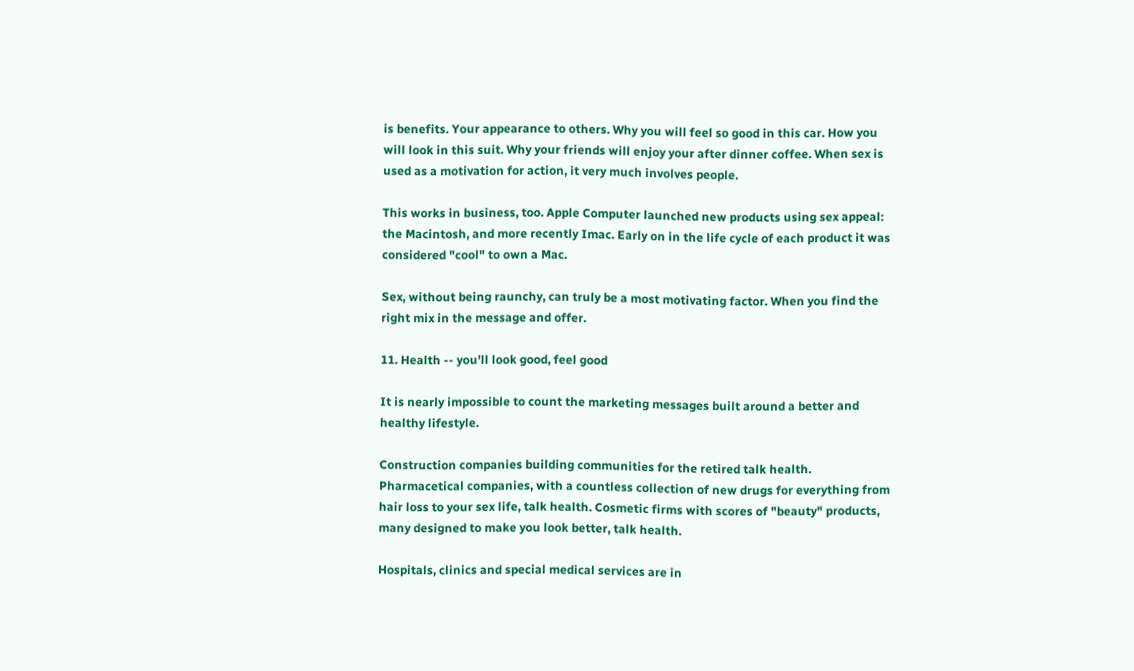is benefits. Your appearance to others. Why you will feel so good in this car. How you will look in this suit. Why your friends will enjoy your after dinner coffee. When sex is used as a motivation for action, it very much involves people.

This works in business, too. Apple Computer launched new products using sex appeal: the Macintosh, and more recently Imac. Early on in the life cycle of each product it was considered "cool" to own a Mac.

Sex, without being raunchy, can truly be a most motivating factor. When you find the right mix in the message and offer.

11. Health -- you'll look good, feel good

It is nearly impossible to count the marketing messages built around a better and healthy lifestyle.

Construction companies building communities for the retired talk health. Pharmacetical companies, with a countless collection of new drugs for everything from hair loss to your sex life, talk health. Cosmetic firms with scores of "beauty" products, many designed to make you look better, talk health.

Hospitals, clinics and special medical services are in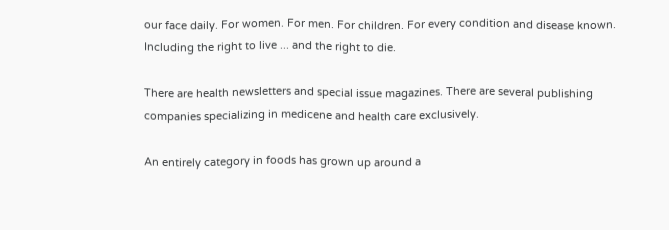our face daily. For women. For men. For children. For every condition and disease known. Including the right to live ... and the right to die.

There are health newsletters and special issue magazines. There are several publishing companies specializing in medicene and health care exclusively.

An entirely category in foods has grown up around a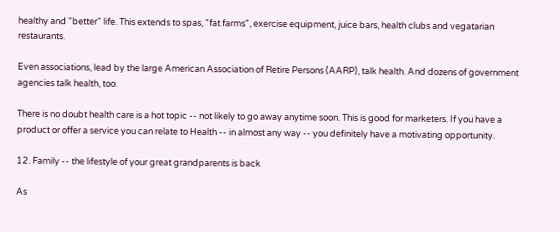healthy and "better" life. This extends to spas, "fat farms", exercise equipment, juice bars, health clubs and vegatarian restaurants.

Even associations, lead by the large American Association of Retire Persons (AARP), talk health. And dozens of government agencies talk health, too.

There is no doubt health care is a hot topic -- not likely to go away anytime soon. This is good for marketers. If you have a product or offer a service you can relate to Health -- in almost any way -- you definitely have a motivating opportunity.

12. Family -- the lifestyle of your great grandparents is back

As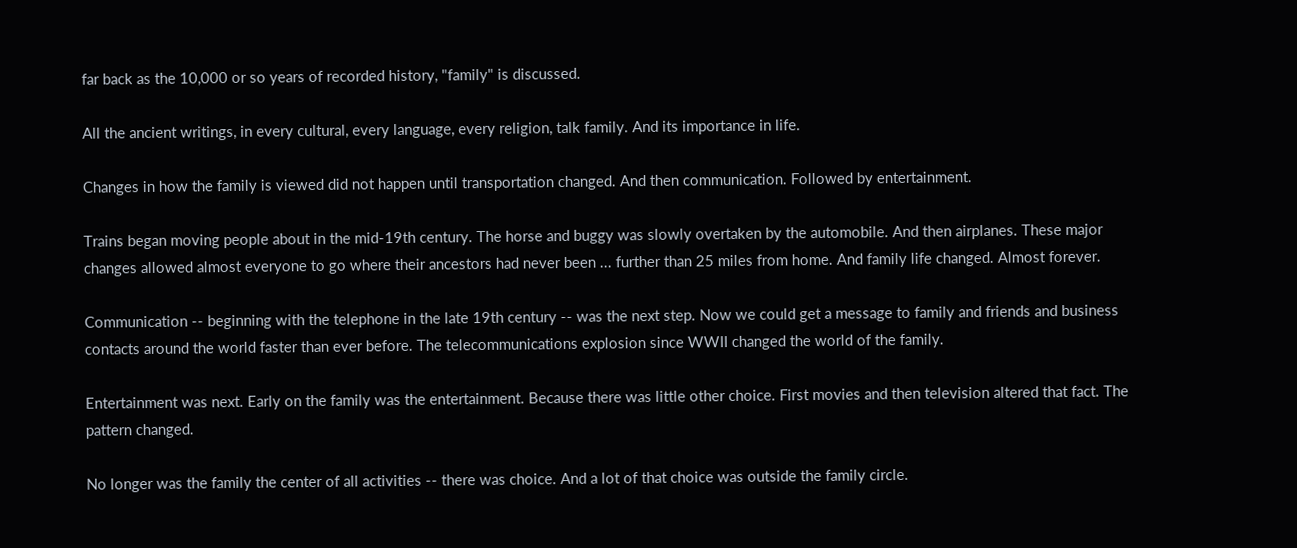far back as the 10,000 or so years of recorded history, "family" is discussed.

All the ancient writings, in every cultural, every language, every religion, talk family. And its importance in life.

Changes in how the family is viewed did not happen until transportation changed. And then communication. Followed by entertainment.

Trains began moving people about in the mid-19th century. The horse and buggy was slowly overtaken by the automobile. And then airplanes. These major changes allowed almost everyone to go where their ancestors had never been ... further than 25 miles from home. And family life changed. Almost forever.

Communication -- beginning with the telephone in the late 19th century -- was the next step. Now we could get a message to family and friends and business contacts around the world faster than ever before. The telecommunications explosion since WWII changed the world of the family.

Entertainment was next. Early on the family was the entertainment. Because there was little other choice. First movies and then television altered that fact. The pattern changed.

No longer was the family the center of all activities -- there was choice. And a lot of that choice was outside the family circle.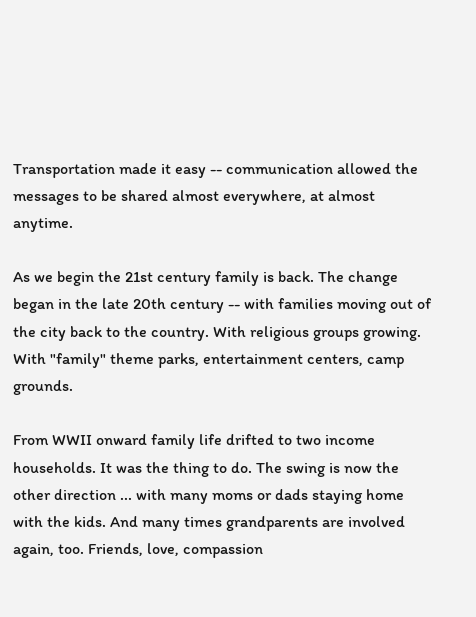Transportation made it easy -- communication allowed the messages to be shared almost everywhere, at almost anytime.

As we begin the 21st century family is back. The change began in the late 20th century -- with families moving out of the city back to the country. With religious groups growing. With "family" theme parks, entertainment centers, camp grounds.

From WWII onward family life drifted to two income households. It was the thing to do. The swing is now the other direction ... with many moms or dads staying home with the kids. And many times grandparents are involved again, too. Friends, love, compassion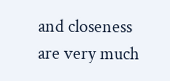and closeness are very much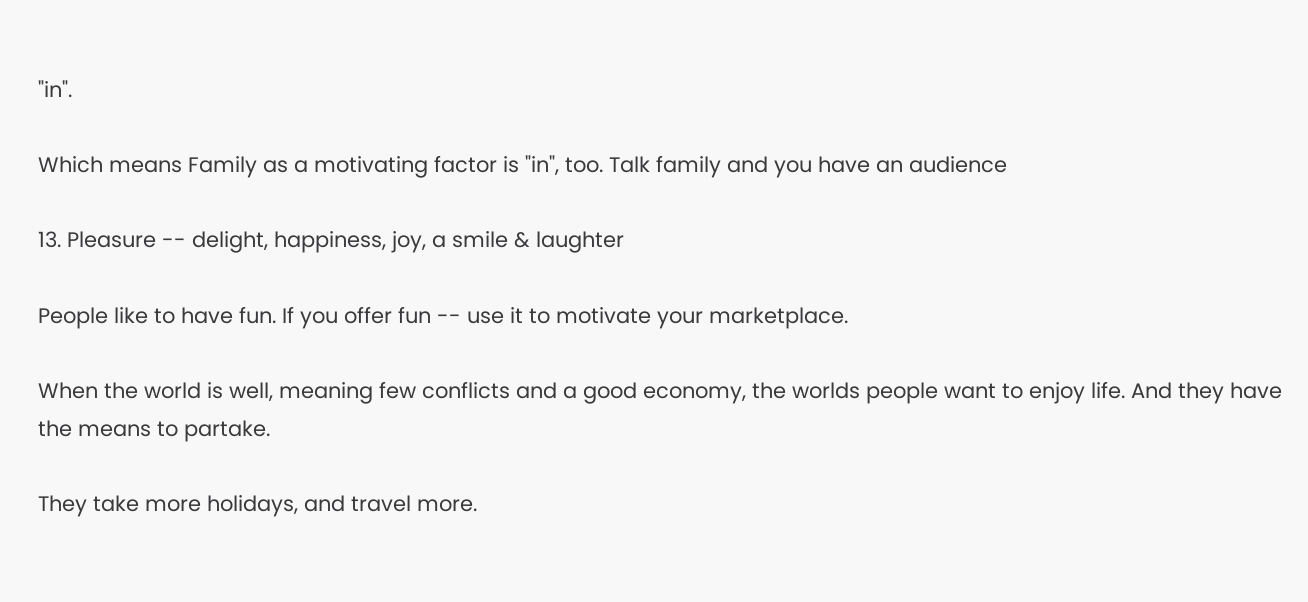"in".

Which means Family as a motivating factor is "in", too. Talk family and you have an audience

13. Pleasure -- delight, happiness, joy, a smile & laughter

People like to have fun. If you offer fun -- use it to motivate your marketplace.

When the world is well, meaning few conflicts and a good economy, the worlds people want to enjoy life. And they have the means to partake.

They take more holidays, and travel more.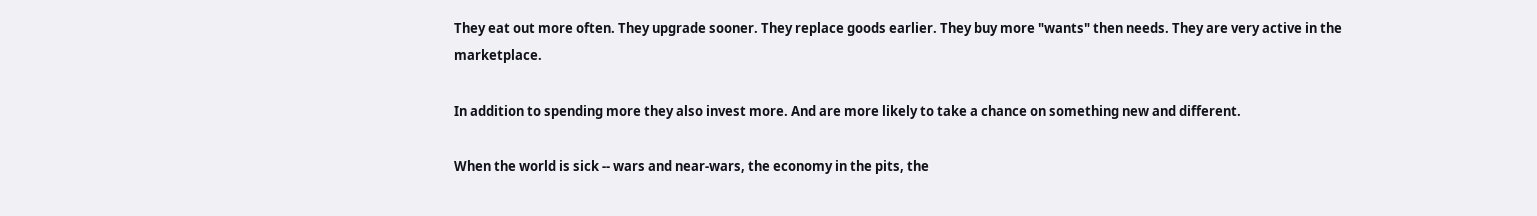They eat out more often. They upgrade sooner. They replace goods earlier. They buy more "wants" then needs. They are very active in the marketplace.

In addition to spending more they also invest more. And are more likely to take a chance on something new and different.

When the world is sick -- wars and near-wars, the economy in the pits, the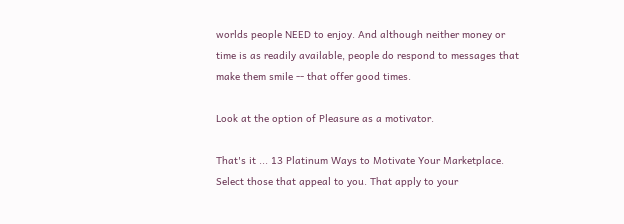worlds people NEED to enjoy. And although neither money or time is as readily available, people do respond to messages that make them smile -- that offer good times.

Look at the option of Pleasure as a motivator.

That's it ... 13 Platinum Ways to Motivate Your Marketplace. Select those that appeal to you. That apply to your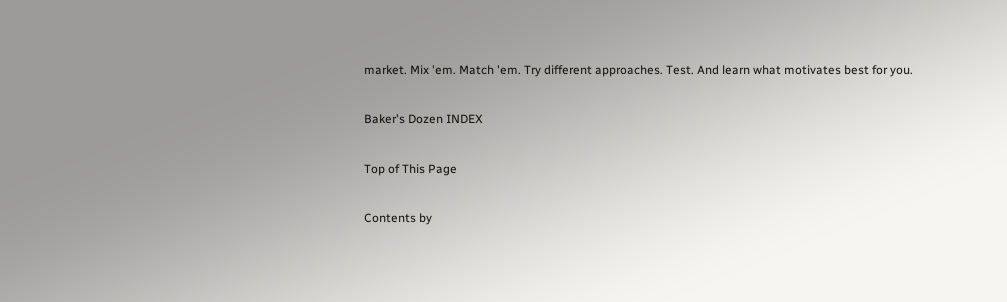market. Mix 'em. Match 'em. Try different approaches. Test. And learn what motivates best for you.

Baker's Dozen INDEX

Top of This Page

Contents by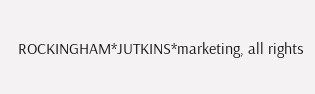ROCKINGHAM*JUTKINS*marketing, all rights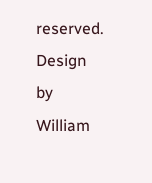reserved.
Design by William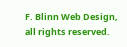F. Blinn Web Design, all rights reserved.